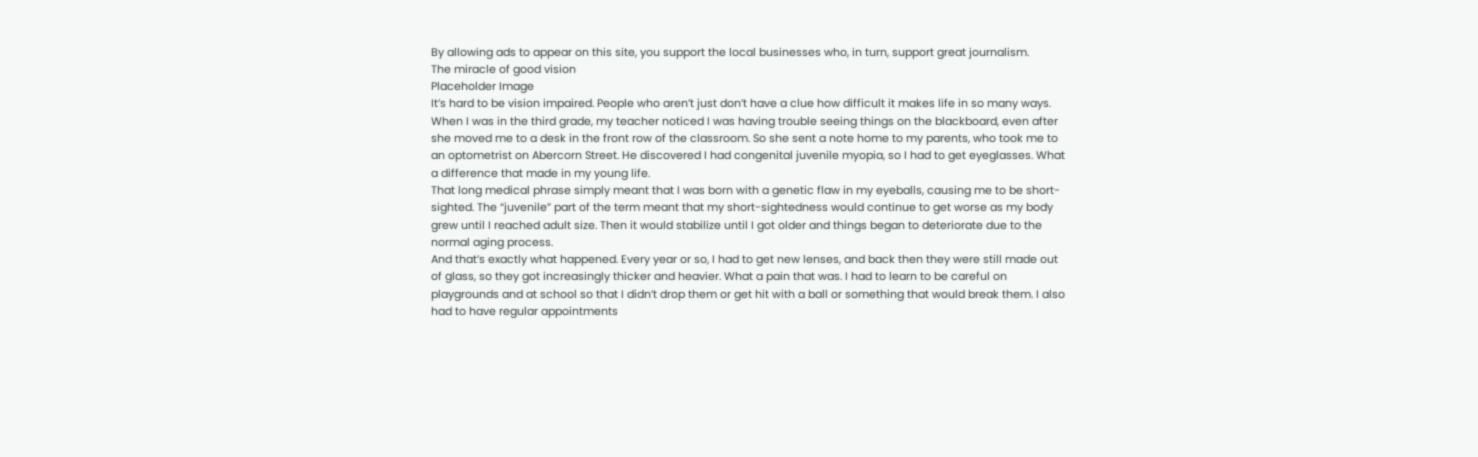By allowing ads to appear on this site, you support the local businesses who, in turn, support great journalism.
The miracle of good vision
Placeholder Image
It’s hard to be vision impaired. People who aren’t just don’t have a clue how difficult it makes life in so many ways.
When I was in the third grade, my teacher noticed I was having trouble seeing things on the blackboard, even after she moved me to a desk in the front row of the classroom. So she sent a note home to my parents, who took me to an optometrist on Abercorn Street. He discovered I had congenital juvenile myopia, so I had to get eyeglasses. What a difference that made in my young life.
That long medical phrase simply meant that I was born with a genetic flaw in my eyeballs, causing me to be short-sighted. The “juvenile” part of the term meant that my short-sightedness would continue to get worse as my body grew until I reached adult size. Then it would stabilize until I got older and things began to deteriorate due to the normal aging process.
And that’s exactly what happened. Every year or so, I had to get new lenses, and back then they were still made out of glass, so they got increasingly thicker and heavier. What a pain that was. I had to learn to be careful on playgrounds and at school so that I didn’t drop them or get hit with a ball or something that would break them. I also had to have regular appointments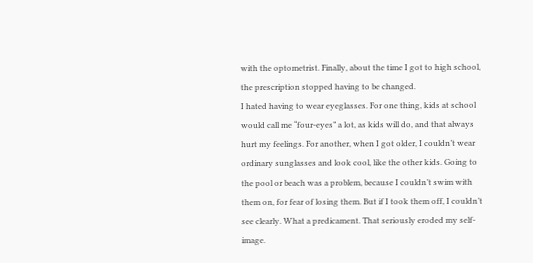with the optometrist. Finally, about the time I got to high school, the prescription stopped having to be changed.
I hated having to wear eyeglasses. For one thing, kids at school would call me “four-eyes” a lot, as kids will do, and that always hurt my feelings. For another, when I got older, I couldn’t wear ordinary sunglasses and look cool, like the other kids. Going to the pool or beach was a problem, because I couldn’t swim with them on, for fear of losing them. But if I took them off, I couldn’t see clearly. What a predicament. That seriously eroded my self-image.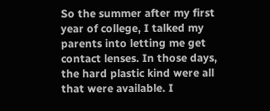So the summer after my first year of college, I talked my parents into letting me get contact lenses. In those days, the hard plastic kind were all that were available. I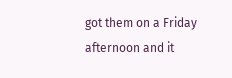got them on a Friday afternoon and it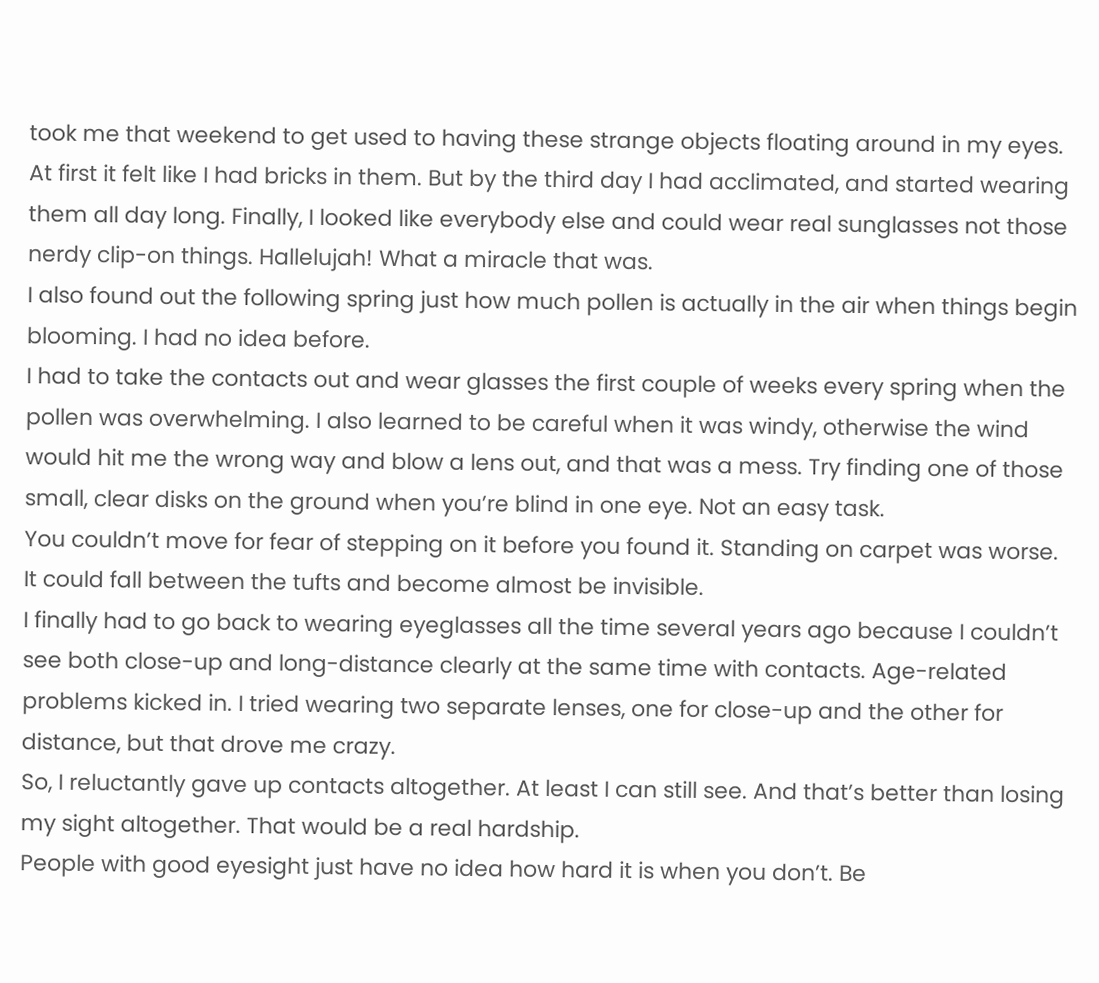took me that weekend to get used to having these strange objects floating around in my eyes. At first it felt like I had bricks in them. But by the third day I had acclimated, and started wearing them all day long. Finally, I looked like everybody else and could wear real sunglasses not those nerdy clip-on things. Hallelujah! What a miracle that was.
I also found out the following spring just how much pollen is actually in the air when things begin blooming. I had no idea before.
I had to take the contacts out and wear glasses the first couple of weeks every spring when the pollen was overwhelming. I also learned to be careful when it was windy, otherwise the wind would hit me the wrong way and blow a lens out, and that was a mess. Try finding one of those small, clear disks on the ground when you’re blind in one eye. Not an easy task.
You couldn’t move for fear of stepping on it before you found it. Standing on carpet was worse. It could fall between the tufts and become almost be invisible.
I finally had to go back to wearing eyeglasses all the time several years ago because I couldn’t see both close-up and long-distance clearly at the same time with contacts. Age-related problems kicked in. I tried wearing two separate lenses, one for close-up and the other for distance, but that drove me crazy.
So, I reluctantly gave up contacts altogether. At least I can still see. And that’s better than losing my sight altogether. That would be a real hardship.
People with good eyesight just have no idea how hard it is when you don’t. Be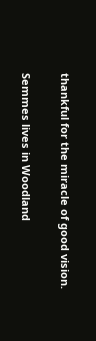thankful for the miracle of good vision.

Semmes lives in Woodland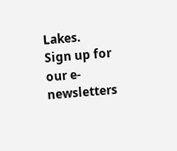Lakes.
Sign up for our e-newsletters